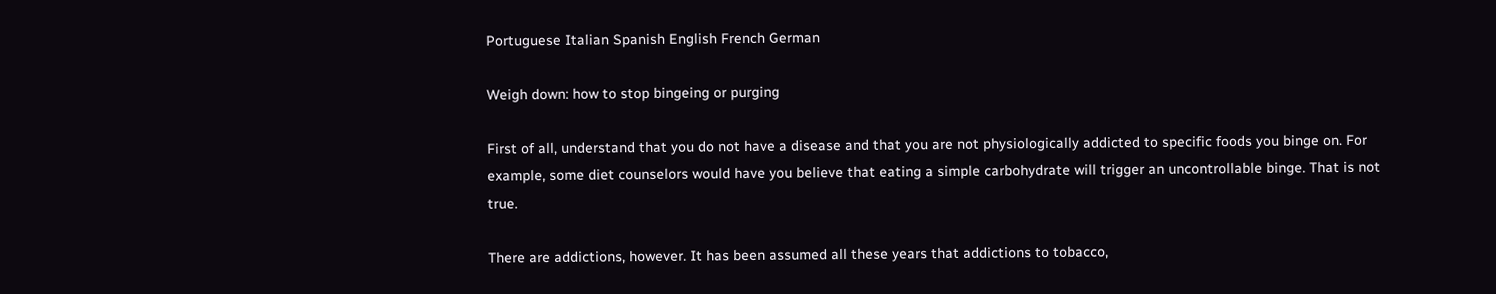Portuguese Italian Spanish English French German

Weigh down: how to stop bingeing or purging

First of all, understand that you do not have a disease and that you are not physiologically addicted to specific foods you binge on. For example, some diet counselors would have you believe that eating a simple carbohydrate will trigger an uncontrollable binge. That is not true.

There are addictions, however. It has been assumed all these years that addictions to tobacco,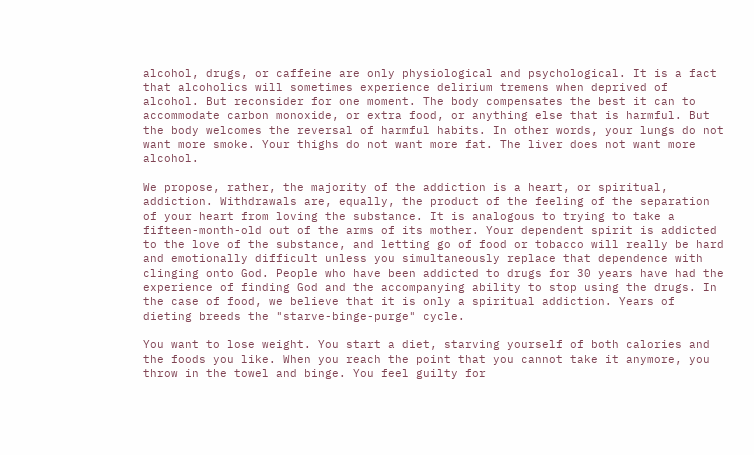alcohol, drugs, or caffeine are only physiological and psychological. It is a fact that alcoholics will sometimes experience delirium tremens when deprived of alcohol. But reconsider for one moment. The body compensates the best it can to accommodate carbon monoxide, or extra food, or anything else that is harmful. But the body welcomes the reversal of harmful habits. In other words, your lungs do not want more smoke. Your thighs do not want more fat. The liver does not want more alcohol.

We propose, rather, the majority of the addiction is a heart, or spiritual, addiction. Withdrawals are, equally, the product of the feeling of the separation of your heart from loving the substance. It is analogous to trying to take a fifteen-month-old out of the arms of its mother. Your dependent spirit is addicted to the love of the substance, and letting go of food or tobacco will really be hard and emotionally difficult unless you simultaneously replace that dependence with clinging onto God. People who have been addicted to drugs for 30 years have had the experience of finding God and the accompanying ability to stop using the drugs. In the case of food, we believe that it is only a spiritual addiction. Years of dieting breeds the "starve-binge-purge" cycle.

You want to lose weight. You start a diet, starving yourself of both calories and the foods you like. When you reach the point that you cannot take it anymore, you throw in the towel and binge. You feel guilty for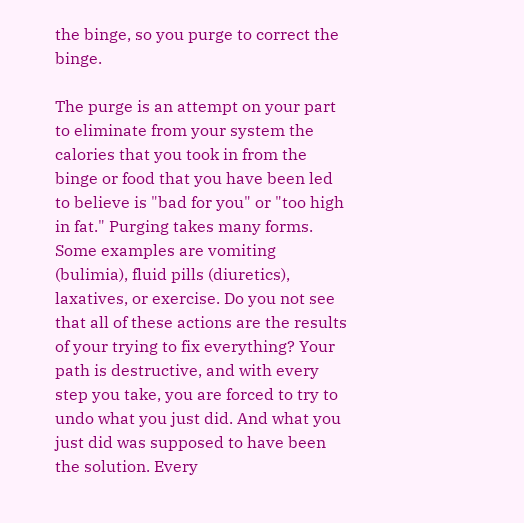the binge, so you purge to correct the binge.

The purge is an attempt on your part to eliminate from your system the calories that you took in from the binge or food that you have been led to believe is "bad for you" or "too high in fat." Purging takes many forms. Some examples are vomiting (bulimia), fluid pills (diuretics), laxatives, or exercise. Do you not see that all of these actions are the results of your trying to fix everything? Your path is destructive, and with every step you take, you are forced to try to undo what you just did. And what you just did was supposed to have been the solution. Every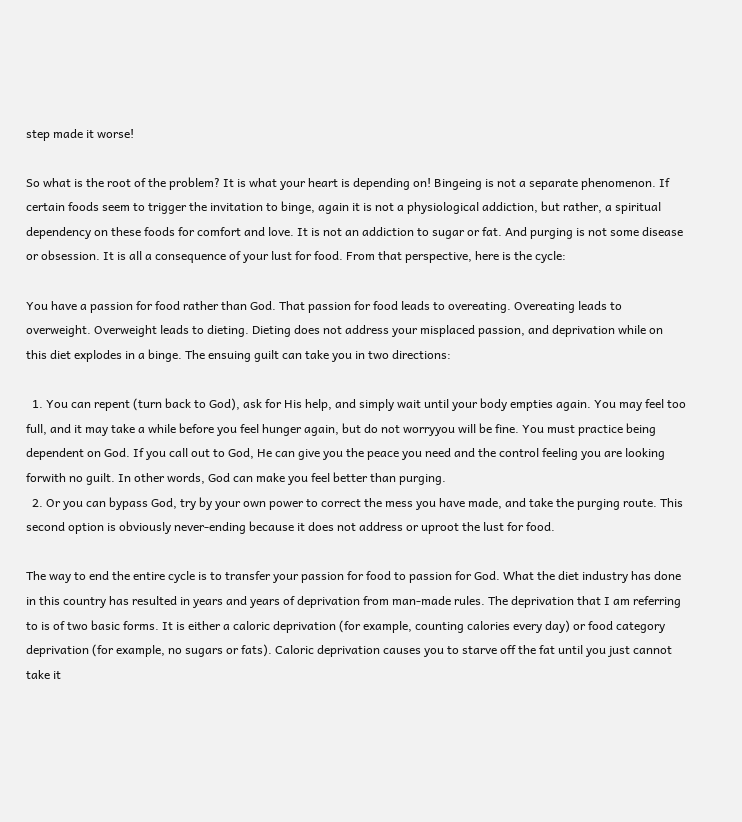step made it worse!

So what is the root of the problem? It is what your heart is depending on! Bingeing is not a separate phenomenon. If certain foods seem to trigger the invitation to binge, again it is not a physiological addiction, but rather, a spiritual dependency on these foods for comfort and love. It is not an addiction to sugar or fat. And purging is not some disease or obsession. It is all a consequence of your lust for food. From that perspective, here is the cycle:

You have a passion for food rather than God. That passion for food leads to overeating. Overeating leads to overweight. Overweight leads to dieting. Dieting does not address your misplaced passion, and deprivation while on this diet explodes in a binge. The ensuing guilt can take you in two directions:

  1. You can repent (turn back to God), ask for His help, and simply wait until your body empties again. You may feel too full, and it may take a while before you feel hunger again, but do not worryyou will be fine. You must practice being dependent on God. If you call out to God, He can give you the peace you need and the control feeling you are looking forwith no guilt. In other words, God can make you feel better than purging.
  2. Or you can bypass God, try by your own power to correct the mess you have made, and take the purging route. This second option is obviously never-ending because it does not address or uproot the lust for food.

The way to end the entire cycle is to transfer your passion for food to passion for God. What the diet industry has done in this country has resulted in years and years of deprivation from man-made rules. The deprivation that I am referring to is of two basic forms. It is either a caloric deprivation (for example, counting calories every day) or food category deprivation (for example, no sugars or fats). Caloric deprivation causes you to starve off the fat until you just cannot take it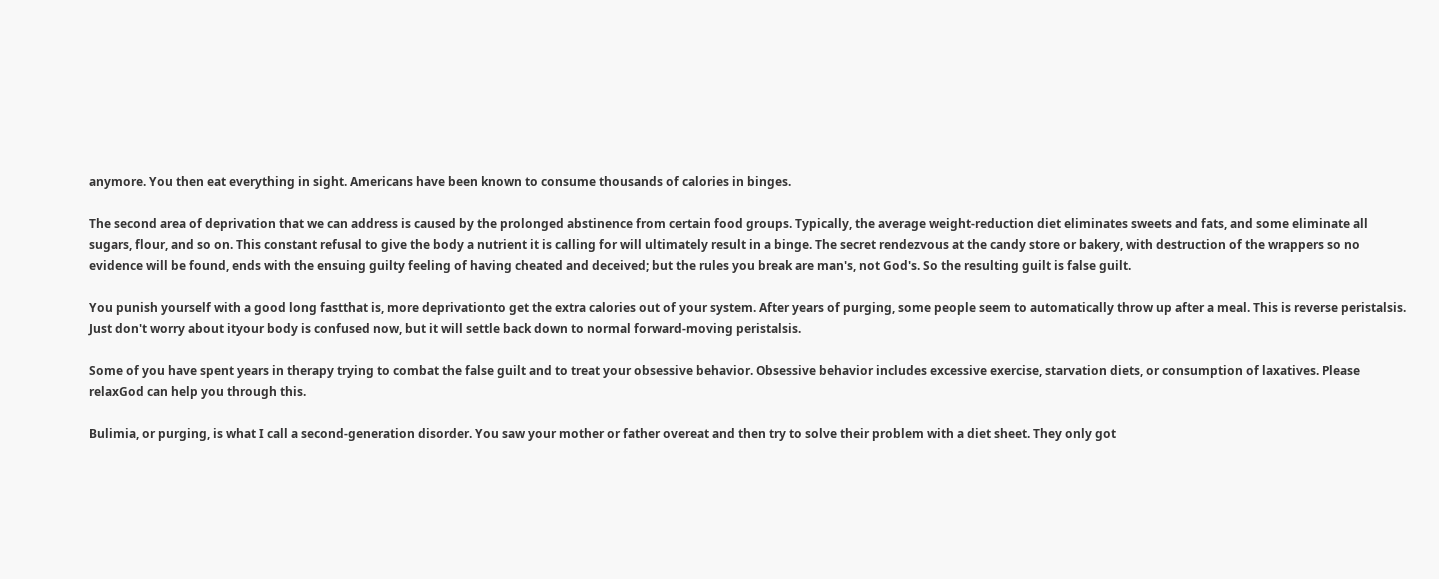anymore. You then eat everything in sight. Americans have been known to consume thousands of calories in binges.

The second area of deprivation that we can address is caused by the prolonged abstinence from certain food groups. Typically, the average weight-reduction diet eliminates sweets and fats, and some eliminate all sugars, flour, and so on. This constant refusal to give the body a nutrient it is calling for will ultimately result in a binge. The secret rendezvous at the candy store or bakery, with destruction of the wrappers so no evidence will be found, ends with the ensuing guilty feeling of having cheated and deceived; but the rules you break are man's, not God's. So the resulting guilt is false guilt.

You punish yourself with a good long fastthat is, more deprivationto get the extra calories out of your system. After years of purging, some people seem to automatically throw up after a meal. This is reverse peristalsis. Just don't worry about ityour body is confused now, but it will settle back down to normal forward-moving peristalsis.

Some of you have spent years in therapy trying to combat the false guilt and to treat your obsessive behavior. Obsessive behavior includes excessive exercise, starvation diets, or consumption of laxatives. Please relaxGod can help you through this.

Bulimia, or purging, is what I call a second-generation disorder. You saw your mother or father overeat and then try to solve their problem with a diet sheet. They only got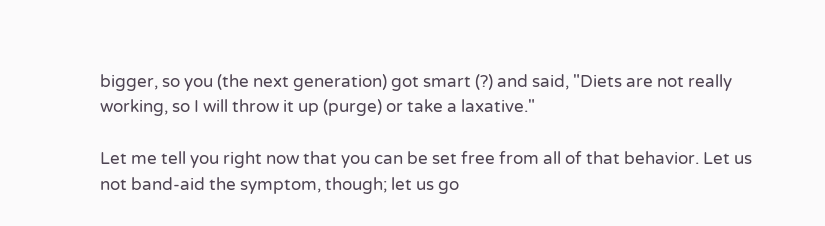bigger, so you (the next generation) got smart (?) and said, "Diets are not really working, so I will throw it up (purge) or take a laxative."

Let me tell you right now that you can be set free from all of that behavior. Let us not band-aid the symptom, though; let us go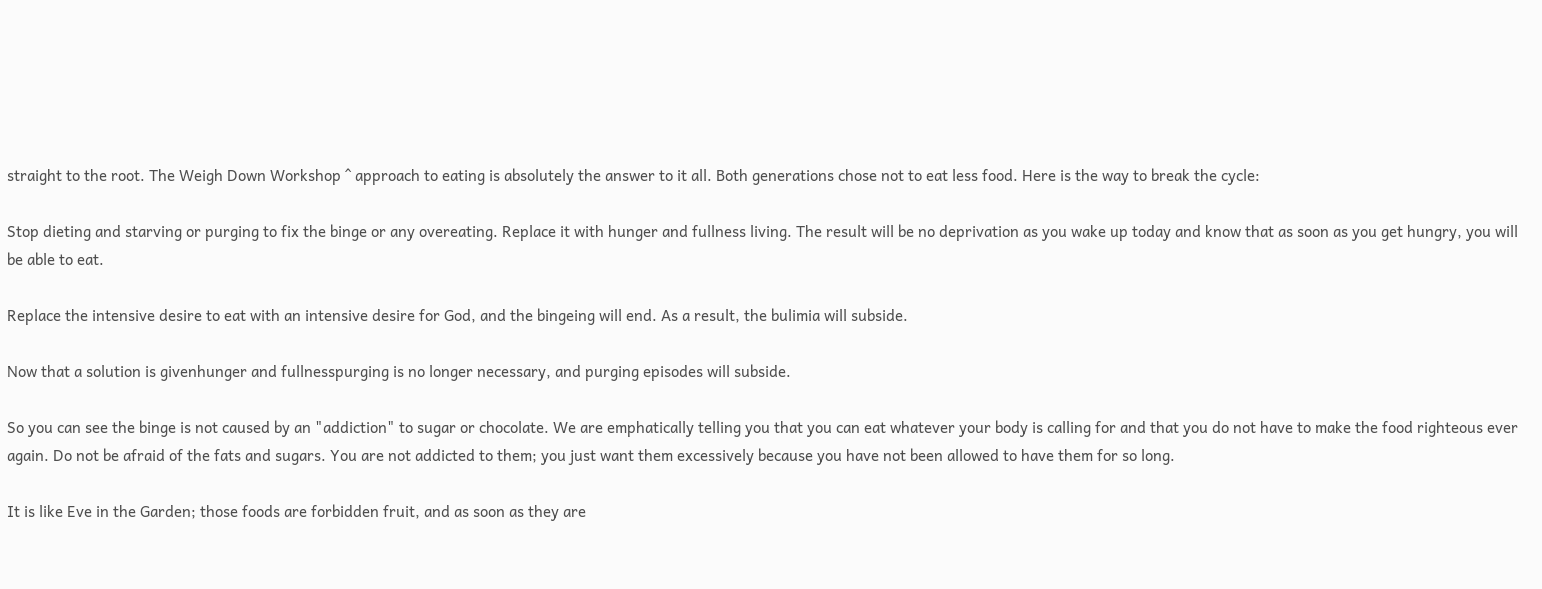straight to the root. The Weigh Down Workshop ^ approach to eating is absolutely the answer to it all. Both generations chose not to eat less food. Here is the way to break the cycle:

Stop dieting and starving or purging to fix the binge or any overeating. Replace it with hunger and fullness living. The result will be no deprivation as you wake up today and know that as soon as you get hungry, you will be able to eat.

Replace the intensive desire to eat with an intensive desire for God, and the bingeing will end. As a result, the bulimia will subside.

Now that a solution is givenhunger and fullnesspurging is no longer necessary, and purging episodes will subside.

So you can see the binge is not caused by an "addiction" to sugar or chocolate. We are emphatically telling you that you can eat whatever your body is calling for and that you do not have to make the food righteous ever again. Do not be afraid of the fats and sugars. You are not addicted to them; you just want them excessively because you have not been allowed to have them for so long.

It is like Eve in the Garden; those foods are forbidden fruit, and as soon as they are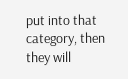put into that category, then they will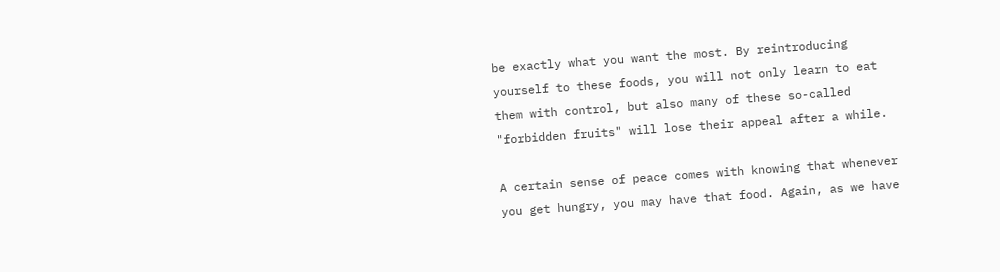be exactly what you want the most. By reintroducing yourself to these foods, you will not only learn to eat them with control, but also many of these so-called "forbidden fruits" will lose their appeal after a while.

A certain sense of peace comes with knowing that whenever you get hungry, you may have that food. Again, as we have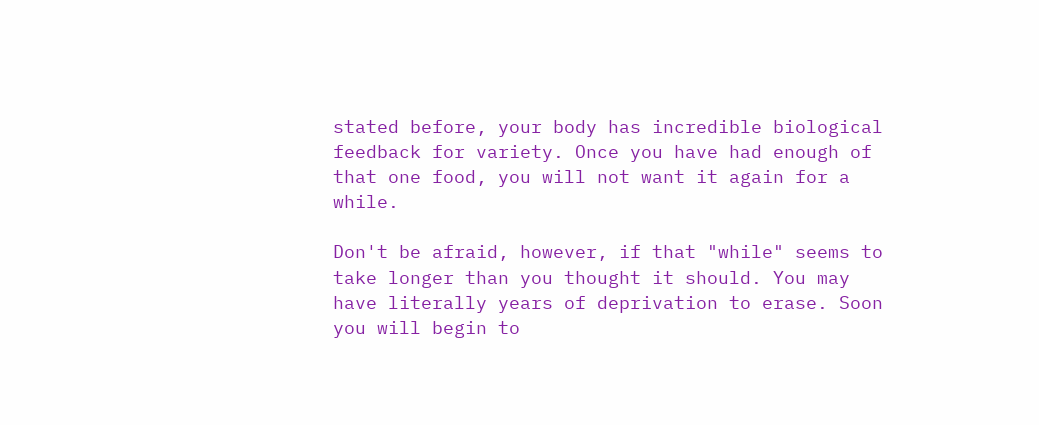stated before, your body has incredible biological feedback for variety. Once you have had enough of that one food, you will not want it again for a while.

Don't be afraid, however, if that "while" seems to take longer than you thought it should. You may have literally years of deprivation to erase. Soon you will begin to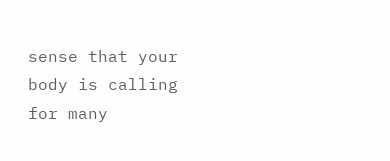sense that your body is calling for many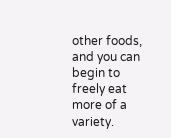other foods, and you can begin to freely eat more of a variety.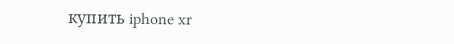купить iphone xr